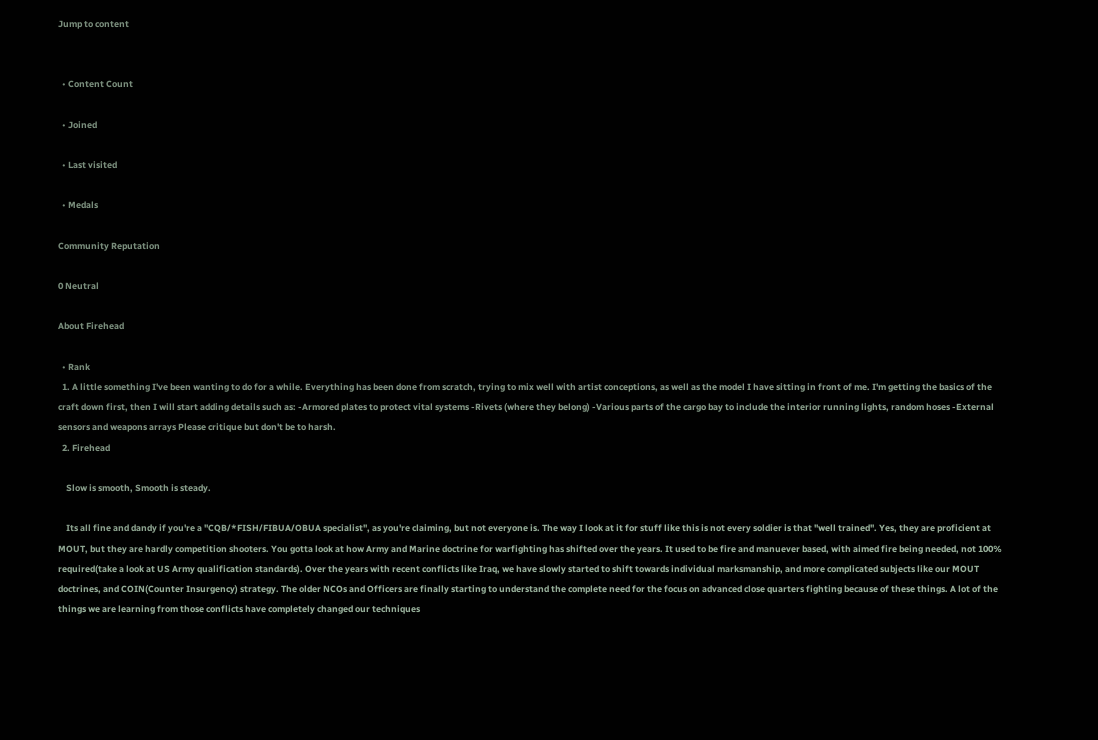Jump to content


  • Content Count

  • Joined

  • Last visited

  • Medals

Community Reputation

0 Neutral

About Firehead

  • Rank
  1. A little something I've been wanting to do for a while. Everything has been done from scratch, trying to mix well with artist conceptions, as well as the model I have sitting in front of me. I'm getting the basics of the craft down first, then I will start adding details such as: -Armored plates to protect vital systems -Rivets (where they belong) -Various parts of the cargo bay to include the interior running lights, random hoses -External sensors and weapons arrays Please critique but don't be to harsh.
  2. Firehead

    Slow is smooth, Smooth is steady.

    Its all fine and dandy if you're a "CQB/*FISH/FIBUA/OBUA specialist", as you're claiming, but not everyone is. The way I look at it for stuff like this is not every soldier is that "well trained". Yes, they are proficient at MOUT, but they are hardly competition shooters. You gotta look at how Army and Marine doctrine for warfighting has shifted over the years. It used to be fire and manuever based, with aimed fire being needed, not 100% required(take a look at US Army qualification standards). Over the years with recent conflicts like Iraq, we have slowly started to shift towards individual marksmanship, and more complicated subjects like our MOUT doctrines, and COIN(Counter Insurgency) strategy. The older NCOs and Officers are finally starting to understand the complete need for the focus on advanced close quarters fighting because of these things. A lot of the things we are learning from those conflicts have completely changed our techniques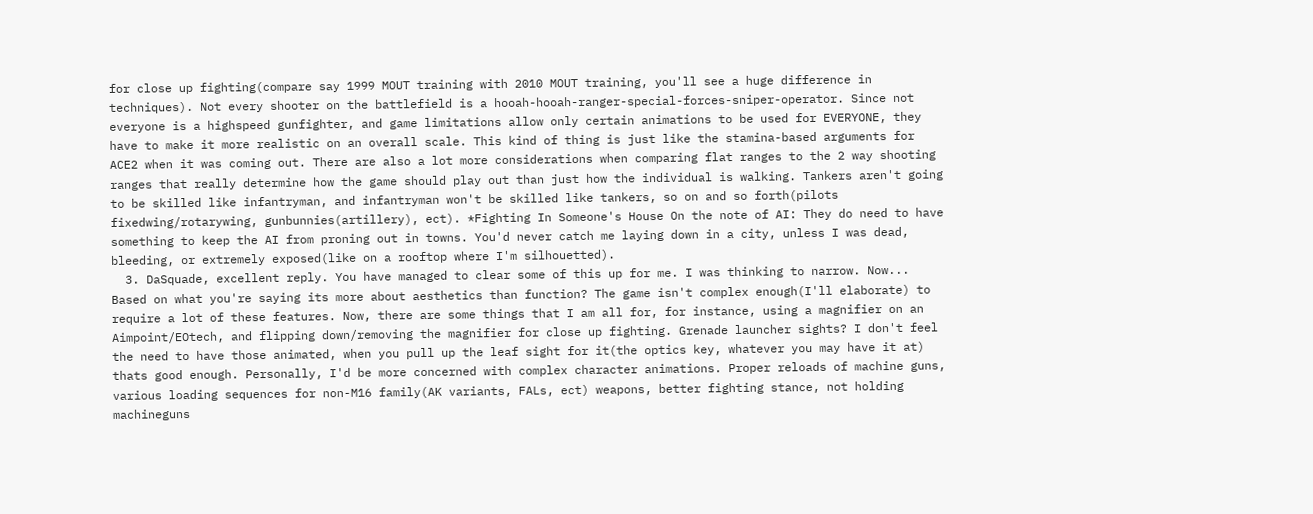for close up fighting(compare say 1999 MOUT training with 2010 MOUT training, you'll see a huge difference in techniques). Not every shooter on the battlefield is a hooah-hooah-ranger-special-forces-sniper-operator. Since not everyone is a highspeed gunfighter, and game limitations allow only certain animations to be used for EVERYONE, they have to make it more realistic on an overall scale. This kind of thing is just like the stamina-based arguments for ACE2 when it was coming out. There are also a lot more considerations when comparing flat ranges to the 2 way shooting ranges that really determine how the game should play out than just how the individual is walking. Tankers aren't going to be skilled like infantryman, and infantryman won't be skilled like tankers, so on and so forth(pilots fixedwing/rotarywing, gunbunnies(artillery), ect). *Fighting In Someone's House On the note of AI: They do need to have something to keep the AI from proning out in towns. You'd never catch me laying down in a city, unless I was dead, bleeding, or extremely exposed(like on a rooftop where I'm silhouetted).
  3. DaSquade, excellent reply. You have managed to clear some of this up for me. I was thinking to narrow. Now... Based on what you're saying its more about aesthetics than function? The game isn't complex enough(I'll elaborate) to require a lot of these features. Now, there are some things that I am all for, for instance, using a magnifier on an Aimpoint/EOtech, and flipping down/removing the magnifier for close up fighting. Grenade launcher sights? I don't feel the need to have those animated, when you pull up the leaf sight for it(the optics key, whatever you may have it at) thats good enough. Personally, I'd be more concerned with complex character animations. Proper reloads of machine guns, various loading sequences for non-M16 family(AK variants, FALs, ect) weapons, better fighting stance, not holding machineguns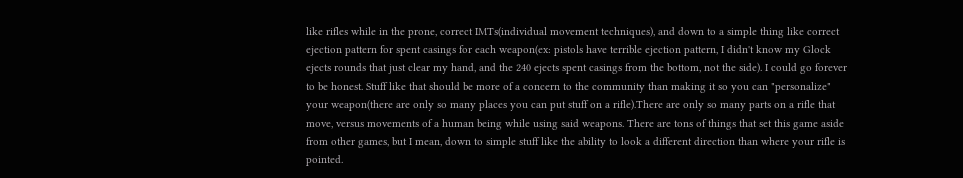like rifles while in the prone, correct IMTs(individual movement techniques), and down to a simple thing like correct ejection pattern for spent casings for each weapon(ex: pistols have terrible ejection pattern, I didn't know my Glock ejects rounds that just clear my hand, and the 240 ejects spent casings from the bottom, not the side). I could go forever to be honest. Stuff like that should be more of a concern to the community than making it so you can "personalize" your weapon(there are only so many places you can put stuff on a rifle).There are only so many parts on a rifle that move, versus movements of a human being while using said weapons. There are tons of things that set this game aside from other games, but I mean, down to simple stuff like the ability to look a different direction than where your rifle is pointed.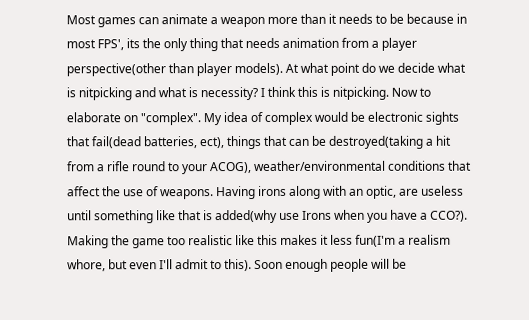Most games can animate a weapon more than it needs to be because in most FPS', its the only thing that needs animation from a player perspective(other than player models). At what point do we decide what is nitpicking and what is necessity? I think this is nitpicking. Now to elaborate on "complex". My idea of complex would be electronic sights that fail(dead batteries, ect), things that can be destroyed(taking a hit from a rifle round to your ACOG), weather/environmental conditions that affect the use of weapons. Having irons along with an optic, are useless until something like that is added(why use Irons when you have a CCO?). Making the game too realistic like this makes it less fun(I'm a realism whore, but even I'll admit to this). Soon enough people will be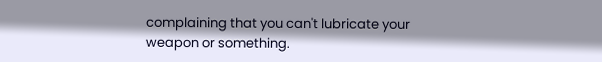complaining that you can't lubricate your weapon or something.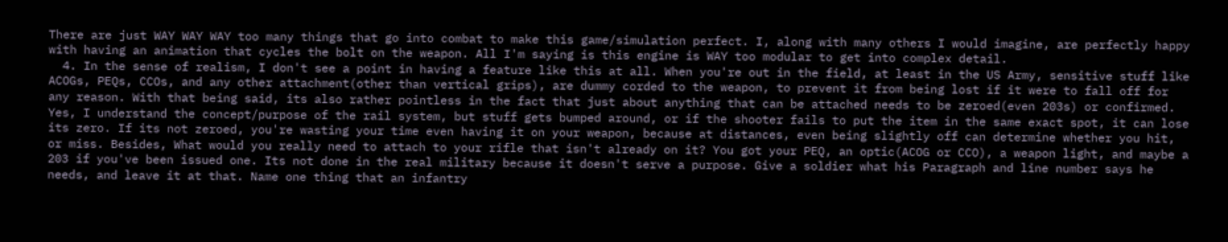There are just WAY WAY WAY too many things that go into combat to make this game/simulation perfect. I, along with many others I would imagine, are perfectly happy with having an animation that cycles the bolt on the weapon. All I'm saying is this engine is WAY too modular to get into complex detail.
  4. In the sense of realism, I don't see a point in having a feature like this at all. When you're out in the field, at least in the US Army, sensitive stuff like ACOGs, PEQs, CCOs, and any other attachment(other than vertical grips), are dummy corded to the weapon, to prevent it from being lost if it were to fall off for any reason. With that being said, its also rather pointless in the fact that just about anything that can be attached needs to be zeroed(even 203s) or confirmed. Yes, I understand the concept/purpose of the rail system, but stuff gets bumped around, or if the shooter fails to put the item in the same exact spot, it can lose its zero. If its not zeroed, you're wasting your time even having it on your weapon, because at distances, even being slightly off can determine whether you hit, or miss. Besides, What would you really need to attach to your rifle that isn't already on it? You got your PEQ, an optic(ACOG or CCO), a weapon light, and maybe a 203 if you've been issued one. Its not done in the real military because it doesn't serve a purpose. Give a soldier what his Paragraph and line number says he needs, and leave it at that. Name one thing that an infantry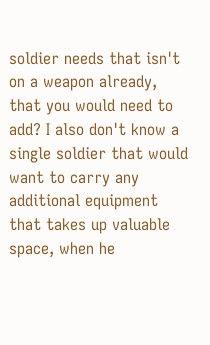soldier needs that isn't on a weapon already, that you would need to add? I also don't know a single soldier that would want to carry any additional equipment that takes up valuable space, when he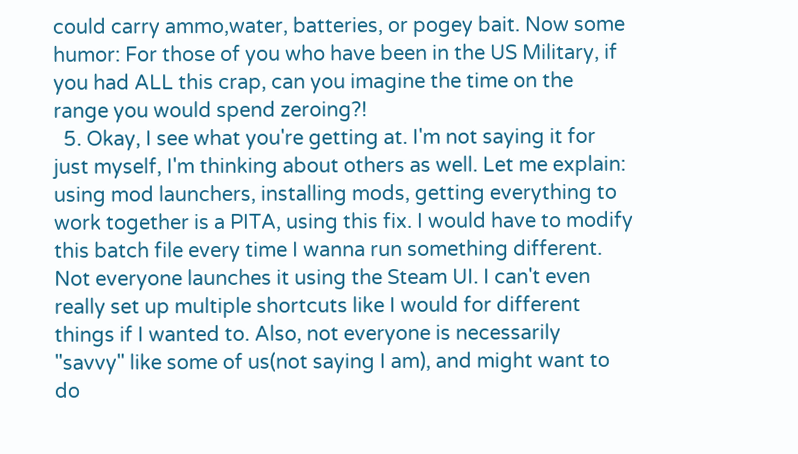could carry ammo,water, batteries, or pogey bait. Now some humor: For those of you who have been in the US Military, if you had ALL this crap, can you imagine the time on the range you would spend zeroing?!
  5. Okay, I see what you're getting at. I'm not saying it for just myself, I'm thinking about others as well. Let me explain: using mod launchers, installing mods, getting everything to work together is a PITA, using this fix. I would have to modify this batch file every time I wanna run something different. Not everyone launches it using the Steam UI. I can't even really set up multiple shortcuts like I would for different things if I wanted to. Also, not everyone is necessarily "savvy" like some of us(not saying I am), and might want to do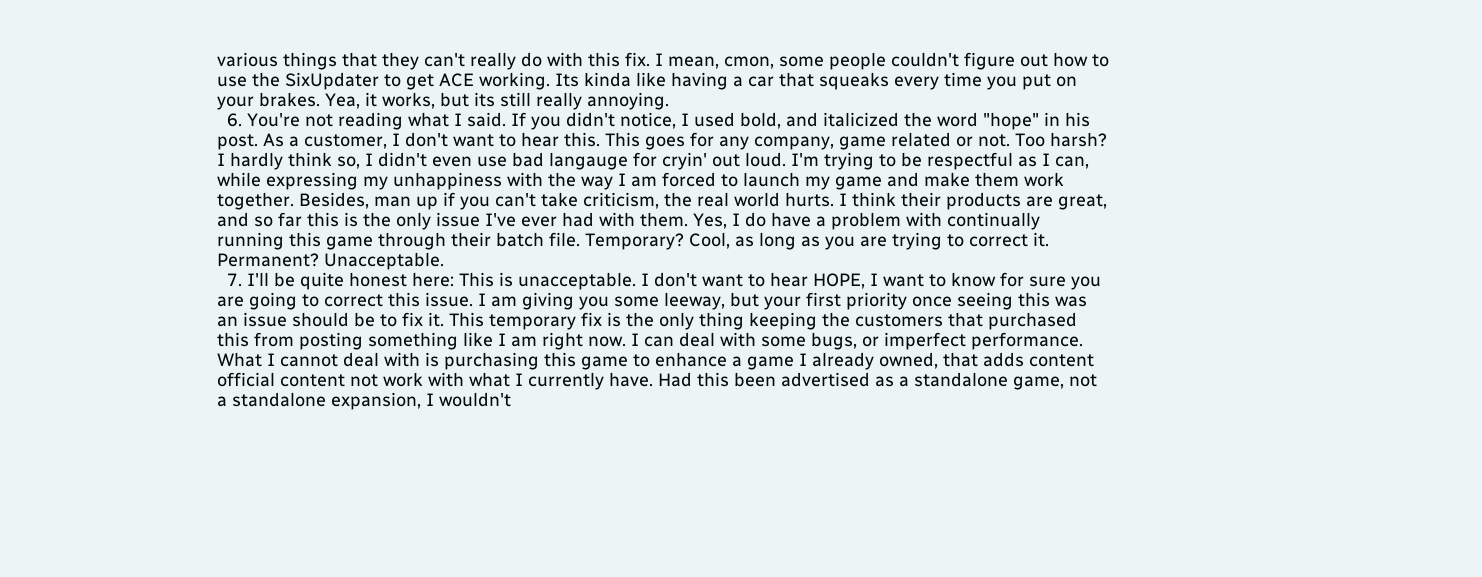various things that they can't really do with this fix. I mean, cmon, some people couldn't figure out how to use the SixUpdater to get ACE working. Its kinda like having a car that squeaks every time you put on your brakes. Yea, it works, but its still really annoying.
  6. You're not reading what I said. If you didn't notice, I used bold, and italicized the word "hope" in his post. As a customer, I don't want to hear this. This goes for any company, game related or not. Too harsh? I hardly think so, I didn't even use bad langauge for cryin' out loud. I'm trying to be respectful as I can, while expressing my unhappiness with the way I am forced to launch my game and make them work together. Besides, man up if you can't take criticism, the real world hurts. I think their products are great, and so far this is the only issue I've ever had with them. Yes, I do have a problem with continually running this game through their batch file. Temporary? Cool, as long as you are trying to correct it. Permanent? Unacceptable.
  7. I'll be quite honest here: This is unacceptable. I don't want to hear HOPE, I want to know for sure you are going to correct this issue. I am giving you some leeway, but your first priority once seeing this was an issue should be to fix it. This temporary fix is the only thing keeping the customers that purchased this from posting something like I am right now. I can deal with some bugs, or imperfect performance. What I cannot deal with is purchasing this game to enhance a game I already owned, that adds content official content not work with what I currently have. Had this been advertised as a standalone game, not a standalone expansion, I wouldn't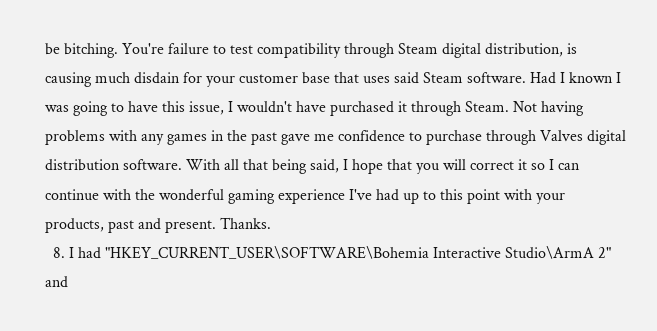be bitching. You're failure to test compatibility through Steam digital distribution, is causing much disdain for your customer base that uses said Steam software. Had I known I was going to have this issue, I wouldn't have purchased it through Steam. Not having problems with any games in the past gave me confidence to purchase through Valves digital distribution software. With all that being said, I hope that you will correct it so I can continue with the wonderful gaming experience I've had up to this point with your products, past and present. Thanks.
  8. I had "HKEY_CURRENT_USER\SOFTWARE\Bohemia Interactive Studio\ArmA 2" and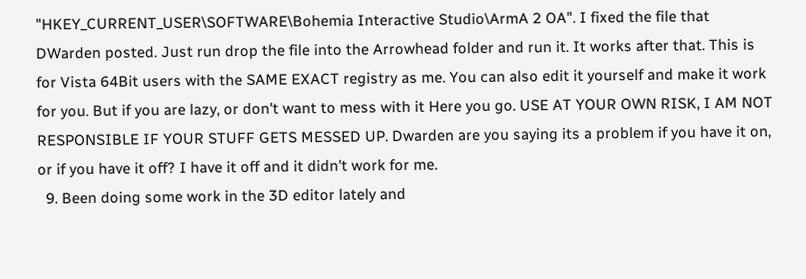"HKEY_CURRENT_USER\SOFTWARE\Bohemia Interactive Studio\ArmA 2 OA". I fixed the file that DWarden posted. Just run drop the file into the Arrowhead folder and run it. It works after that. This is for Vista 64Bit users with the SAME EXACT registry as me. You can also edit it yourself and make it work for you. But if you are lazy, or don't want to mess with it Here you go. USE AT YOUR OWN RISK, I AM NOT RESPONSIBLE IF YOUR STUFF GETS MESSED UP. Dwarden are you saying its a problem if you have it on, or if you have it off? I have it off and it didn't work for me.
  9. Been doing some work in the 3D editor lately and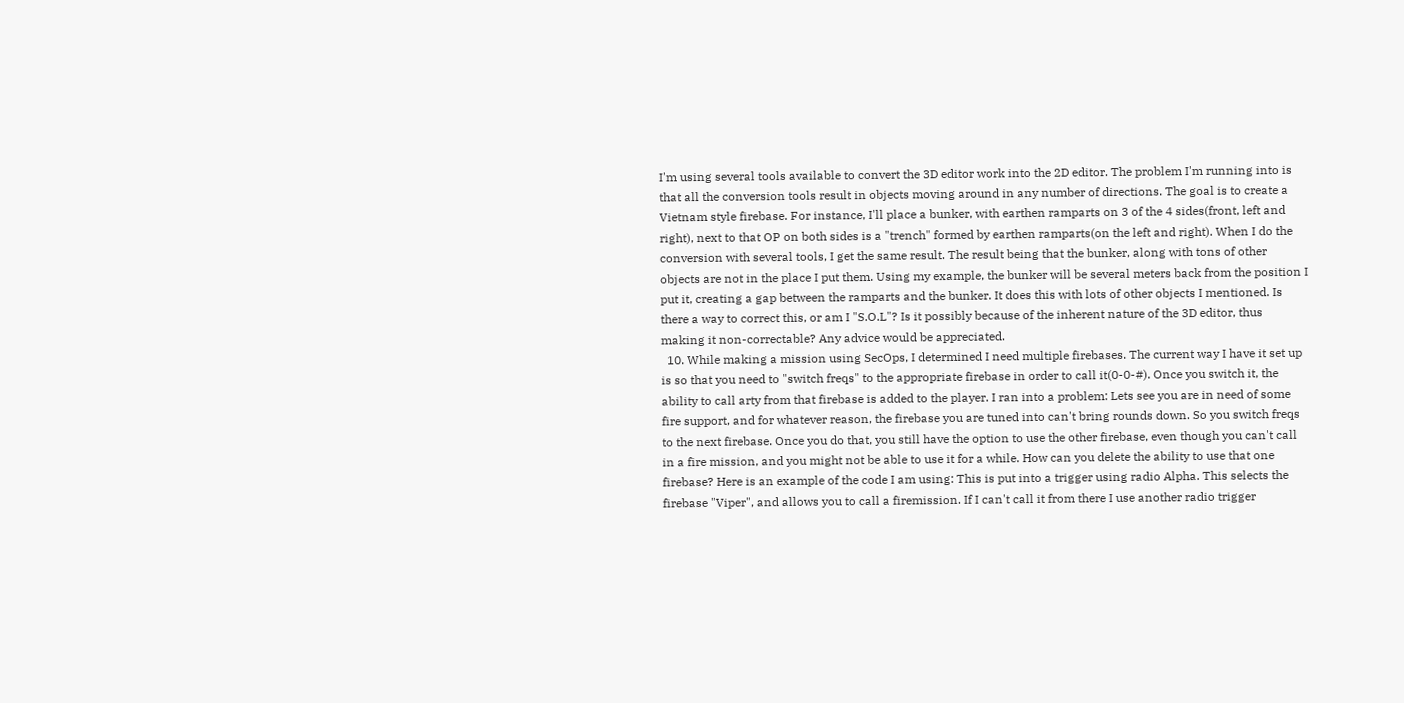I'm using several tools available to convert the 3D editor work into the 2D editor. The problem I'm running into is that all the conversion tools result in objects moving around in any number of directions. The goal is to create a Vietnam style firebase. For instance, I'll place a bunker, with earthen ramparts on 3 of the 4 sides(front, left and right), next to that OP on both sides is a "trench" formed by earthen ramparts(on the left and right). When I do the conversion with several tools, I get the same result. The result being that the bunker, along with tons of other objects are not in the place I put them. Using my example, the bunker will be several meters back from the position I put it, creating a gap between the ramparts and the bunker. It does this with lots of other objects I mentioned. Is there a way to correct this, or am I "S.O.L"? Is it possibly because of the inherent nature of the 3D editor, thus making it non-correctable? Any advice would be appreciated.
  10. While making a mission using SecOps, I determined I need multiple firebases. The current way I have it set up is so that you need to "switch freqs" to the appropriate firebase in order to call it(0-0-#). Once you switch it, the ability to call arty from that firebase is added to the player. I ran into a problem: Lets see you are in need of some fire support, and for whatever reason, the firebase you are tuned into can't bring rounds down. So you switch freqs to the next firebase. Once you do that, you still have the option to use the other firebase, even though you can't call in a fire mission, and you might not be able to use it for a while. How can you delete the ability to use that one firebase? Here is an example of the code I am using: This is put into a trigger using radio Alpha. This selects the firebase "Viper", and allows you to call a firemission. If I can't call it from there I use another radio trigger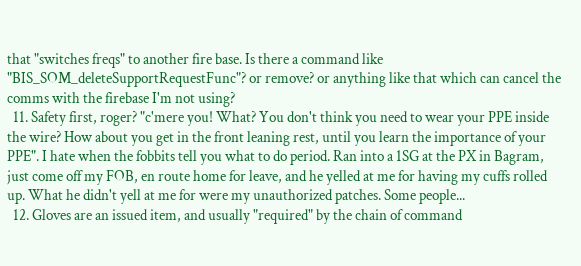that "switches freqs" to another fire base. Is there a command like "BIS_SOM_deleteSupportRequestFunc"? or remove? or anything like that which can cancel the comms with the firebase I'm not using?
  11. Safety first, roger? "c'mere you! What? You don't think you need to wear your PPE inside the wire? How about you get in the front leaning rest, until you learn the importance of your PPE". I hate when the fobbits tell you what to do period. Ran into a 1SG at the PX in Bagram, just come off my FOB, en route home for leave, and he yelled at me for having my cuffs rolled up. What he didn't yell at me for were my unauthorized patches. Some people...
  12. Gloves are an issued item, and usually "required" by the chain of command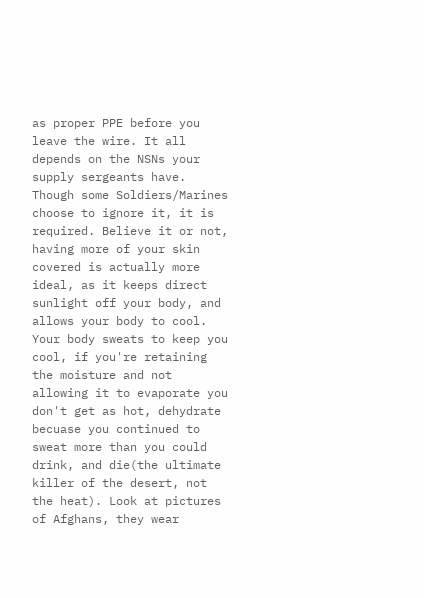as proper PPE before you leave the wire. It all depends on the NSNs your supply sergeants have. Though some Soldiers/Marines choose to ignore it, it is required. Believe it or not, having more of your skin covered is actually more ideal, as it keeps direct sunlight off your body, and allows your body to cool. Your body sweats to keep you cool, if you're retaining the moisture and not allowing it to evaporate you don't get as hot, dehydrate becuase you continued to sweat more than you could drink, and die(the ultimate killer of the desert, not the heat). Look at pictures of Afghans, they wear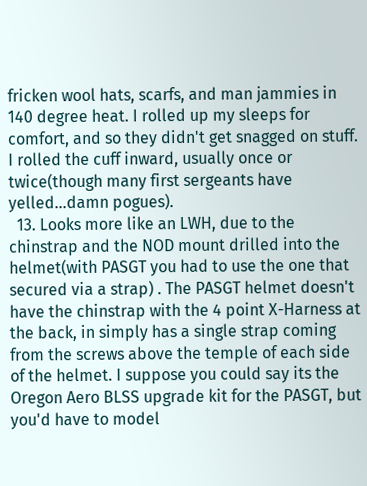fricken wool hats, scarfs, and man jammies in 140 degree heat. I rolled up my sleeps for comfort, and so they didn't get snagged on stuff. I rolled the cuff inward, usually once or twice(though many first sergeants have yelled...damn pogues).
  13. Looks more like an LWH, due to the chinstrap and the NOD mount drilled into the helmet(with PASGT you had to use the one that secured via a strap) . The PASGT helmet doesn't have the chinstrap with the 4 point X-Harness at the back, in simply has a single strap coming from the screws above the temple of each side of the helmet. I suppose you could say its the Oregon Aero BLSS upgrade kit for the PASGT, but you'd have to model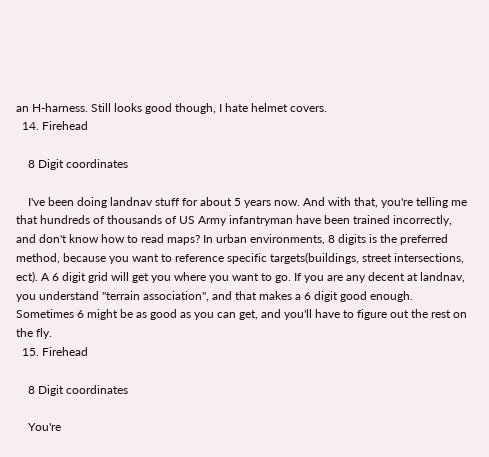an H-harness. Still looks good though, I hate helmet covers.
  14. Firehead

    8 Digit coordinates

    I've been doing landnav stuff for about 5 years now. And with that, you're telling me that hundreds of thousands of US Army infantryman have been trained incorrectly, and don't know how to read maps? In urban environments, 8 digits is the preferred method, because you want to reference specific targets(buildings, street intersections, ect). A 6 digit grid will get you where you want to go. If you are any decent at landnav, you understand "terrain association", and that makes a 6 digit good enough. Sometimes 6 might be as good as you can get, and you'll have to figure out the rest on the fly.
  15. Firehead

    8 Digit coordinates

    You're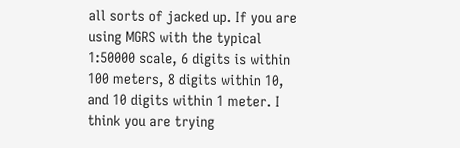all sorts of jacked up. If you are using MGRS with the typical 1:50000 scale, 6 digits is within 100 meters, 8 digits within 10, and 10 digits within 1 meter. I think you are trying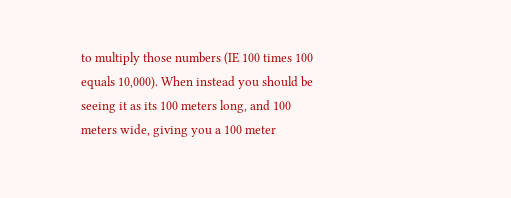to multiply those numbers (IE 100 times 100 equals 10,000). When instead you should be seeing it as its 100 meters long, and 100 meters wide, giving you a 100 meter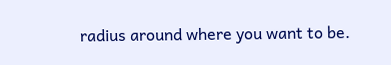radius around where you want to be.